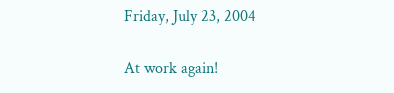Friday, July 23, 2004

At work again!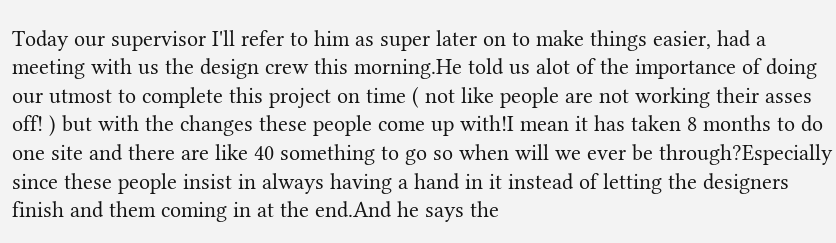Today our supervisor I'll refer to him as super later on to make things easier, had a meeting with us the design crew this morning.He told us alot of the importance of doing our utmost to complete this project on time ( not like people are not working their asses off! ) but with the changes these people come up with!I mean it has taken 8 months to do one site and there are like 40 something to go so when will we ever be through?Especially since these people insist in always having a hand in it instead of letting the designers finish and them coming in at the end.And he says the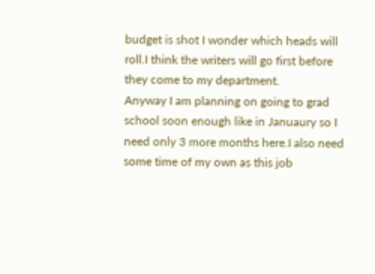budget is shot I wonder which heads will roll.I think the writers will go first before they come to my department.
Anyway I am planning on going to grad school soon enough like in Januaury so I need only 3 more months here.I also need some time of my own as this job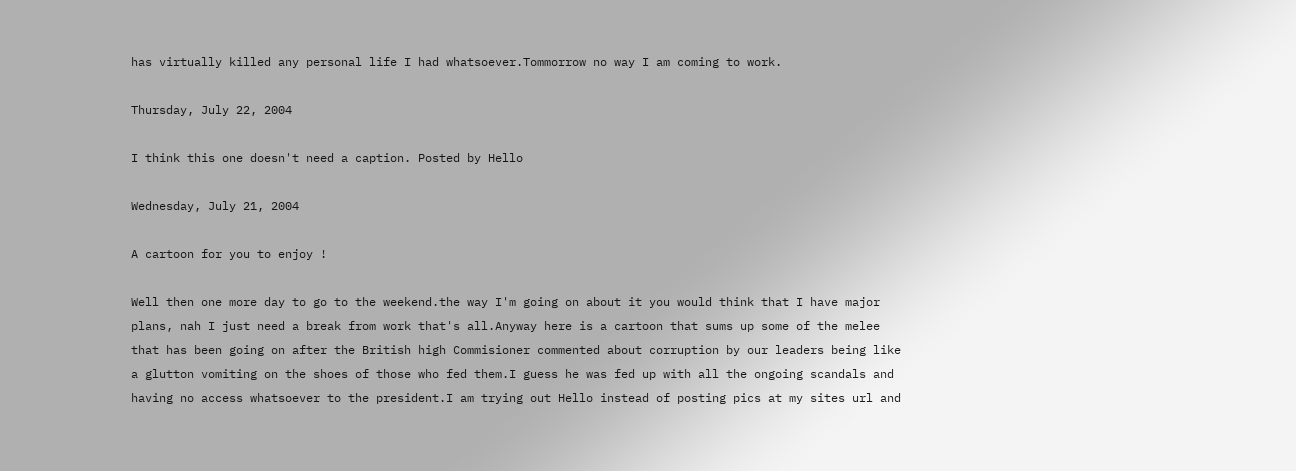has virtually killed any personal life I had whatsoever.Tommorrow no way I am coming to work.

Thursday, July 22, 2004

I think this one doesn't need a caption. Posted by Hello

Wednesday, July 21, 2004

A cartoon for you to enjoy !

Well then one more day to go to the weekend.the way I'm going on about it you would think that I have major plans, nah I just need a break from work that's all.Anyway here is a cartoon that sums up some of the melee that has been going on after the British high Commisioner commented about corruption by our leaders being like a glutton vomiting on the shoes of those who fed them.I guess he was fed up with all the ongoing scandals and having no access whatsoever to the president.I am trying out Hello instead of posting pics at my sites url and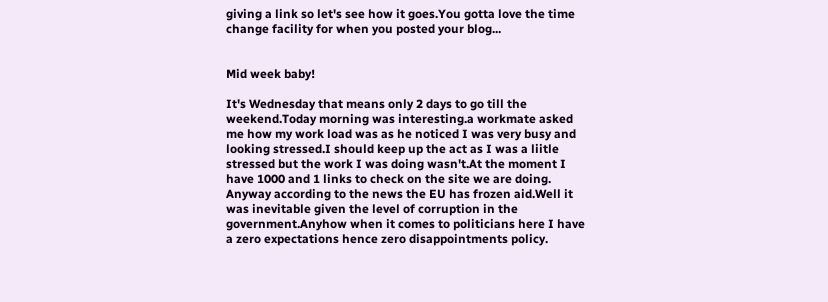giving a link so let's see how it goes.You gotta love the time change facility for when you posted your blog...


Mid week baby!

It's Wednesday that means only 2 days to go till the weekend.Today morning was interesting.a workmate asked me how my work load was as he noticed I was very busy and looking stressed.I should keep up the act as I was a liitle stressed but the work I was doing wasn't.At the moment I have 1000 and 1 links to check on the site we are doing.
Anyway according to the news the EU has frozen aid.Well it was inevitable given the level of corruption in the government.Anyhow when it comes to politicians here I have a zero expectations hence zero disappointments policy.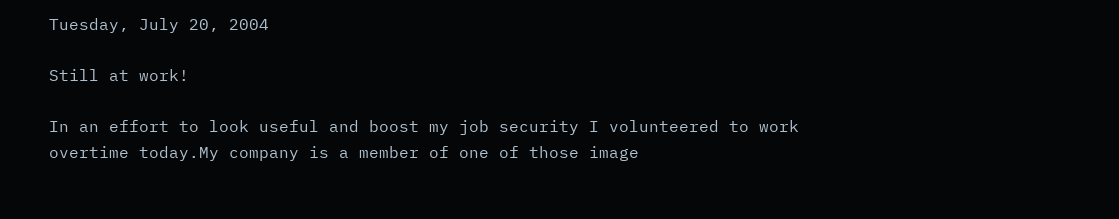Tuesday, July 20, 2004

Still at work!

In an effort to look useful and boost my job security I volunteered to work overtime today.My company is a member of one of those image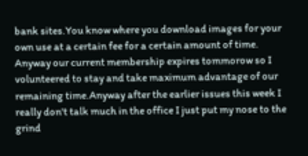bank sites.You know where you download images for your own use at a certain fee for a certain amount of time.
Anyway our current membership expires tommorow so I volunteered to stay and take maximum advantage of our remaining time.Anyway after the earlier issues this week I really don't talk much in the office I just put my nose to the grind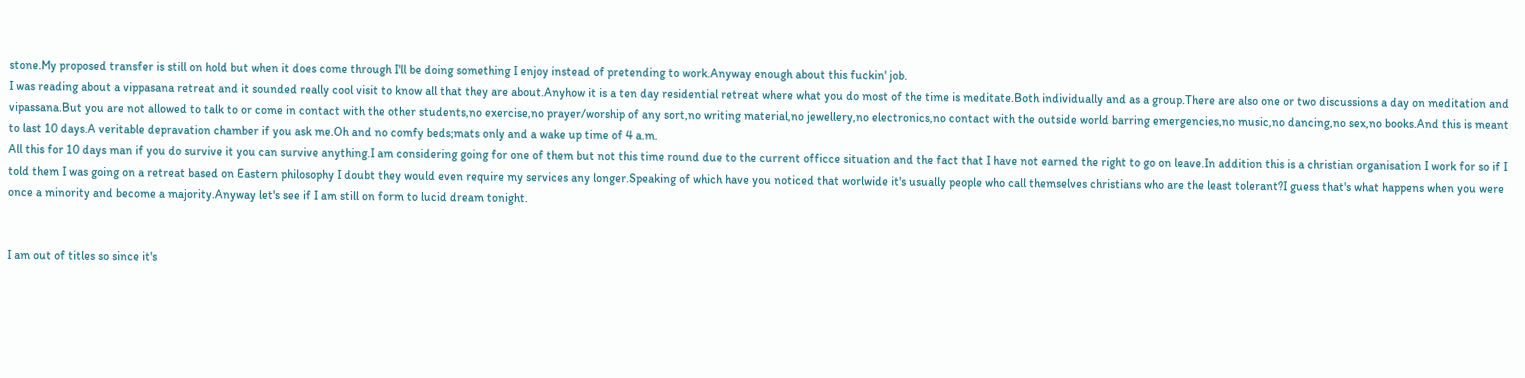stone.My proposed transfer is still on hold but when it does come through I'll be doing something I enjoy instead of pretending to work.Anyway enough about this fuckin' job.
I was reading about a vippasana retreat and it sounded really cool visit to know all that they are about.Anyhow it is a ten day residential retreat where what you do most of the time is meditate.Both individually and as a group.There are also one or two discussions a day on meditation and vipassana.But you are not allowed to talk to or come in contact with the other students,no exercise,no prayer/worship of any sort,no writing material,no jewellery,no electronics,no contact with the outside world barring emergencies,no music,no dancing,no sex,no books.And this is meant to last 10 days.A veritable depravation chamber if you ask me.Oh and no comfy beds;mats only and a wake up time of 4 a.m.
All this for 10 days man if you do survive it you can survive anything.I am considering going for one of them but not this time round due to the current officce situation and the fact that I have not earned the right to go on leave.In addition this is a christian organisation I work for so if I told them I was going on a retreat based on Eastern philosophy I doubt they would even require my services any longer.Speaking of which have you noticed that worlwide it's usually people who call themselves christians who are the least tolerant?I guess that's what happens when you were once a minority and become a majority.Anyway let's see if I am still on form to lucid dream tonight.


I am out of titles so since it's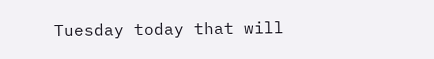Tuesday today that will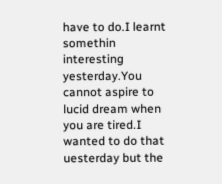have to do.I learnt somethin interesting yesterday.You cannot aspire to lucid dream when you are tired.I wanted to do that uesterday but the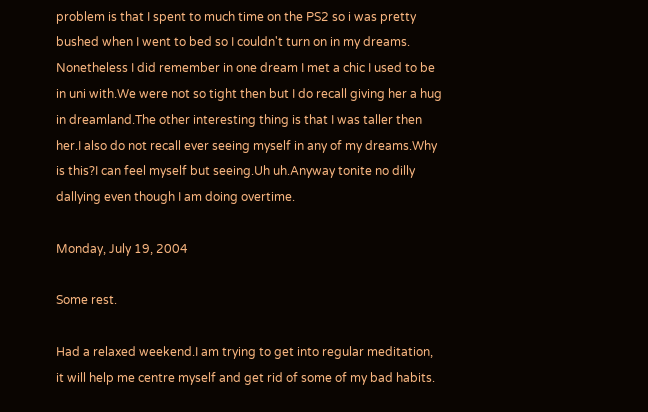problem is that I spent to much time on the PS2 so i was pretty bushed when I went to bed so I couldn't turn on in my dreams.
Nonetheless I did remember in one dream I met a chic I used to be in uni with.We were not so tight then but I do recall giving her a hug in dreamland.The other interesting thing is that I was taller then her.I also do not recall ever seeing myself in any of my dreams.Why is this?I can feel myself but seeing.Uh uh.Anyway tonite no dilly dallying even though I am doing overtime.

Monday, July 19, 2004

Some rest.

Had a relaxed weekend.I am trying to get into regular meditation, it will help me centre myself and get rid of some of my bad habits.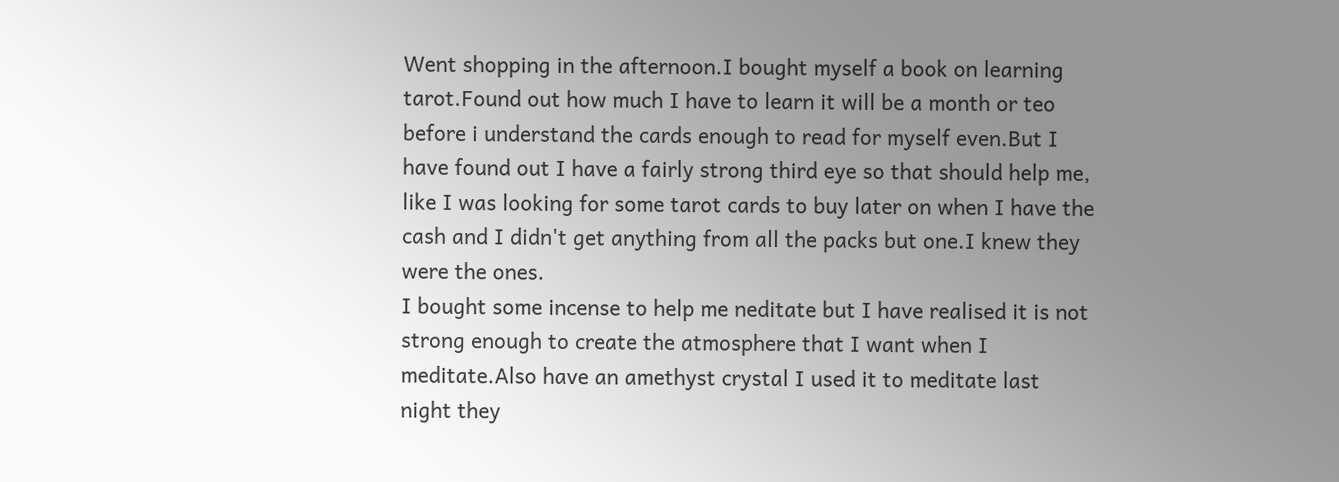Went shopping in the afternoon.I bought myself a book on learning tarot.Found out how much I have to learn it will be a month or teo before i understand the cards enough to read for myself even.But I have found out I have a fairly strong third eye so that should help me, like I was looking for some tarot cards to buy later on when I have the cash and I didn't get anything from all the packs but one.I knew they were the ones.
I bought some incense to help me neditate but I have realised it is not strong enough to create the atmosphere that I want when I meditate.Also have an amethyst crystal I used it to meditate last night they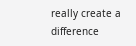really create a difference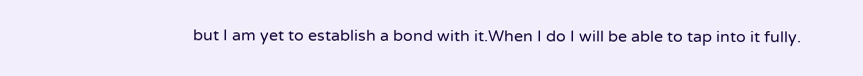but I am yet to establish a bond with it.When I do I will be able to tap into it fully.